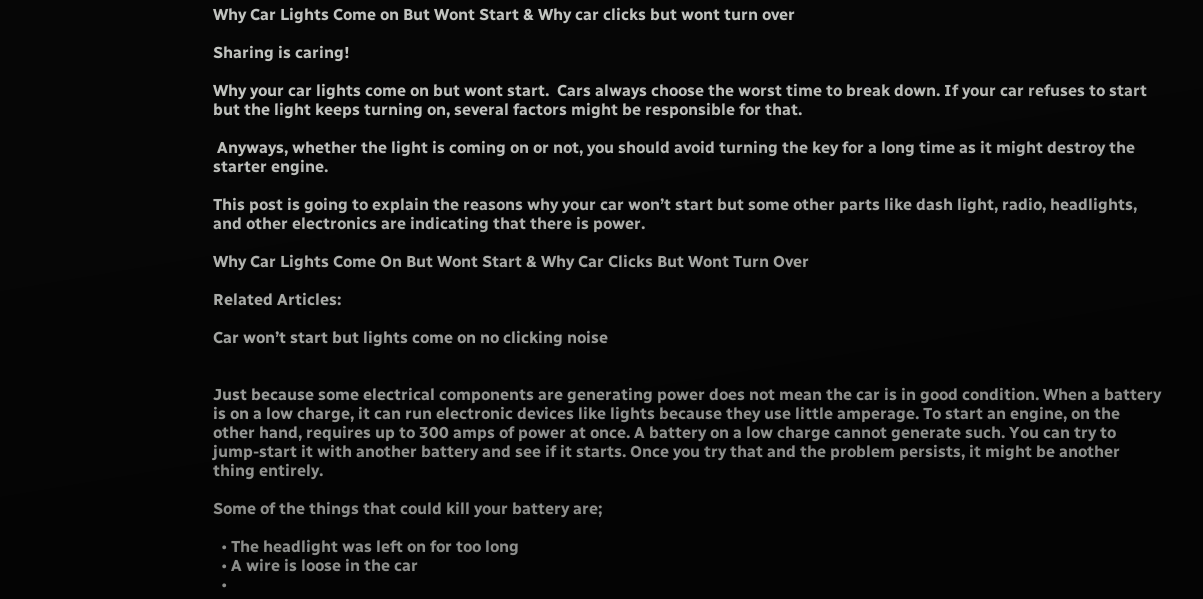Why Car Lights Come on But Wont Start & Why car clicks but wont turn over

Sharing is caring!

Why your car lights come on but wont start.  Cars always choose the worst time to break down. If your car refuses to start but the light keeps turning on, several factors might be responsible for that.

 Anyways, whether the light is coming on or not, you should avoid turning the key for a long time as it might destroy the starter engine.

This post is going to explain the reasons why your car won’t start but some other parts like dash light, radio, headlights, and other electronics are indicating that there is power.

Why Car Lights Come On But Wont Start & Why Car Clicks But Wont Turn Over

Related Articles:

Car won’t start but lights come on no clicking noise


Just because some electrical components are generating power does not mean the car is in good condition. When a battery is on a low charge, it can run electronic devices like lights because they use little amperage. To start an engine, on the other hand, requires up to 300 amps of power at once. A battery on a low charge cannot generate such. You can try to jump-start it with another battery and see if it starts. Once you try that and the problem persists, it might be another thing entirely.

Some of the things that could kill your battery are;

  • The headlight was left on for too long
  • A wire is loose in the car
  •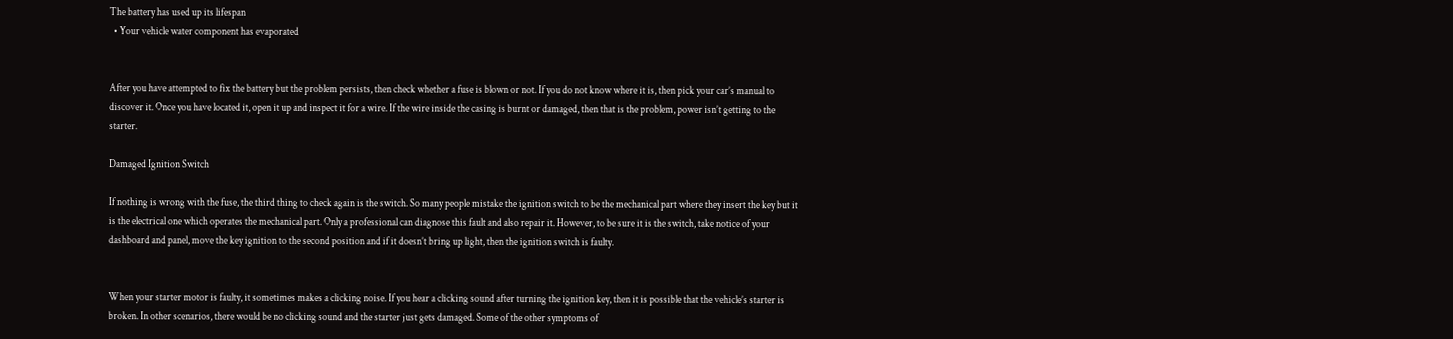The battery has used up its lifespan
  • Your vehicle water component has evaporated


After you have attempted to fix the battery but the problem persists, then check whether a fuse is blown or not. If you do not know where it is, then pick your car’s manual to discover it. Once you have located it, open it up and inspect it for a wire. If the wire inside the casing is burnt or damaged, then that is the problem, power isn’t getting to the starter.

Damaged Ignition Switch

If nothing is wrong with the fuse, the third thing to check again is the switch. So many people mistake the ignition switch to be the mechanical part where they insert the key but it is the electrical one which operates the mechanical part. Only a professional can diagnose this fault and also repair it. However, to be sure it is the switch, take notice of your dashboard and panel, move the key ignition to the second position and if it doesn’t bring up light, then the ignition switch is faulty.


When your starter motor is faulty, it sometimes makes a clicking noise. If you hear a clicking sound after turning the ignition key, then it is possible that the vehicle’s starter is broken. In other scenarios, there would be no clicking sound and the starter just gets damaged. Some of the other symptoms of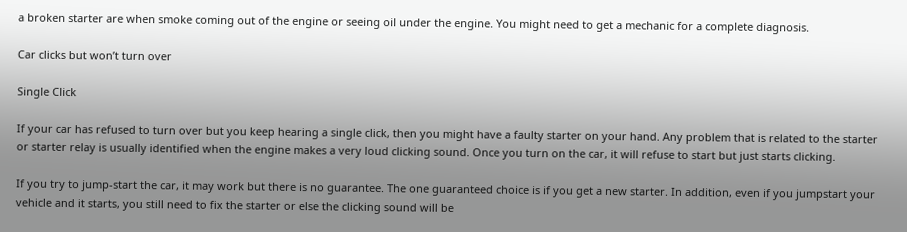a broken starter are when smoke coming out of the engine or seeing oil under the engine. You might need to get a mechanic for a complete diagnosis.

Car clicks but won’t turn over

Single Click

If your car has refused to turn over but you keep hearing a single click, then you might have a faulty starter on your hand. Any problem that is related to the starter or starter relay is usually identified when the engine makes a very loud clicking sound. Once you turn on the car, it will refuse to start but just starts clicking.

If you try to jump-start the car, it may work but there is no guarantee. The one guaranteed choice is if you get a new starter. In addition, even if you jumpstart your vehicle and it starts, you still need to fix the starter or else the clicking sound will be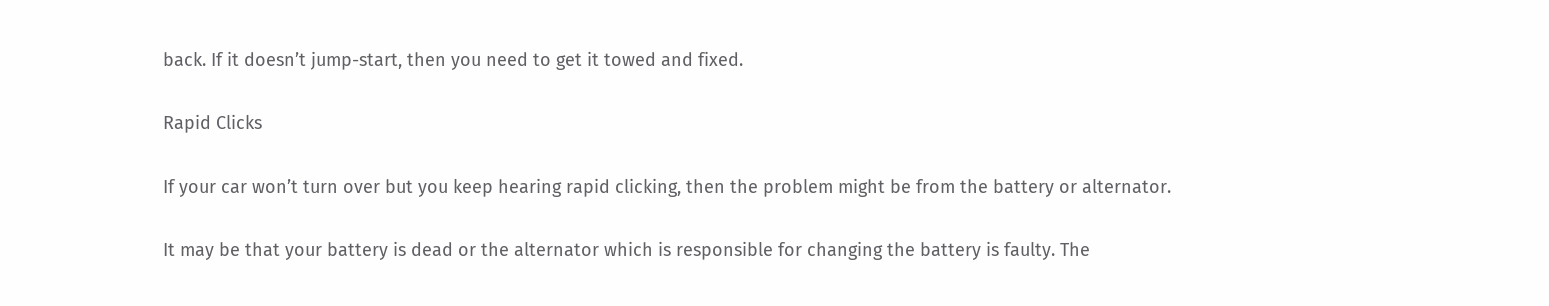back. If it doesn’t jump-start, then you need to get it towed and fixed.

Rapid Clicks

If your car won’t turn over but you keep hearing rapid clicking, then the problem might be from the battery or alternator.

It may be that your battery is dead or the alternator which is responsible for changing the battery is faulty. The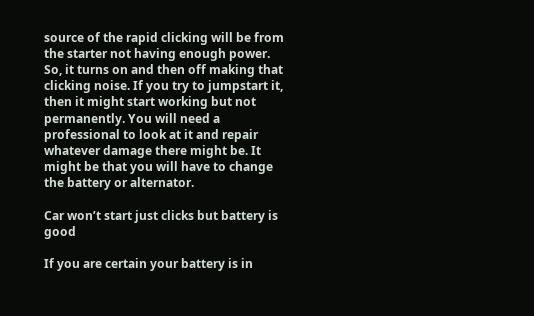source of the rapid clicking will be from the starter not having enough power. So, it turns on and then off making that clicking noise. If you try to jumpstart it, then it might start working but not permanently. You will need a professional to look at it and repair whatever damage there might be. It might be that you will have to change the battery or alternator.

Car won’t start just clicks but battery is good

If you are certain your battery is in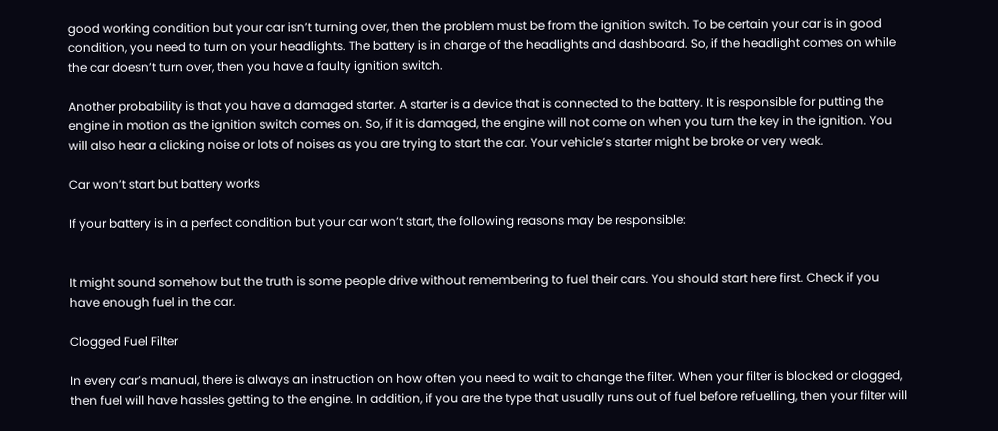good working condition but your car isn’t turning over, then the problem must be from the ignition switch. To be certain your car is in good condition, you need to turn on your headlights. The battery is in charge of the headlights and dashboard. So, if the headlight comes on while the car doesn’t turn over, then you have a faulty ignition switch.

Another probability is that you have a damaged starter. A starter is a device that is connected to the battery. It is responsible for putting the engine in motion as the ignition switch comes on. So, if it is damaged, the engine will not come on when you turn the key in the ignition. You will also hear a clicking noise or lots of noises as you are trying to start the car. Your vehicle’s starter might be broke or very weak.

Car won’t start but battery works

If your battery is in a perfect condition but your car won’t start, the following reasons may be responsible:


It might sound somehow but the truth is some people drive without remembering to fuel their cars. You should start here first. Check if you have enough fuel in the car.

Clogged Fuel Filter

In every car’s manual, there is always an instruction on how often you need to wait to change the filter. When your filter is blocked or clogged, then fuel will have hassles getting to the engine. In addition, if you are the type that usually runs out of fuel before refuelling, then your filter will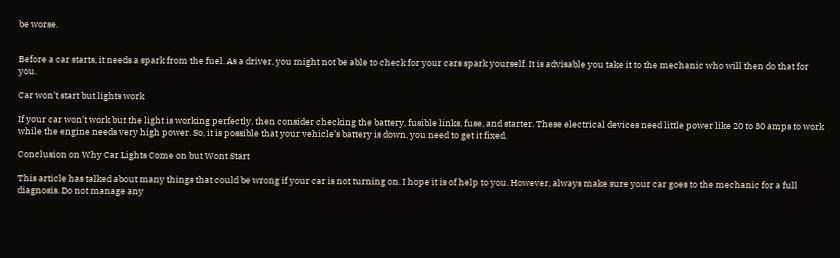be worse.


Before a car starts, it needs a spark from the fuel. As a driver, you might not be able to check for your cars spark yourself. It is advisable you take it to the mechanic who will then do that for you.

Car won’t start but lights work

If your car won’t work but the light is working perfectly, then consider checking the battery, fusible links, fuse, and starter. These electrical devices need little power like 20 to 30 amps to work while the engine needs very high power. So, it is possible that your vehicle’s battery is down, you need to get it fixed.

Conclusion on Why Car Lights Come on but Wont Start

This article has talked about many things that could be wrong if your car is not turning on. I hope it is of help to you. However, always make sure your car goes to the mechanic for a full diagnosis. Do not manage any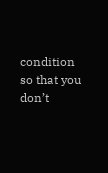condition so that you don’t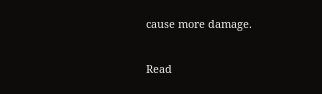cause more damage.

Read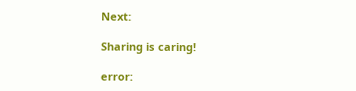Next:

Sharing is caring!

error: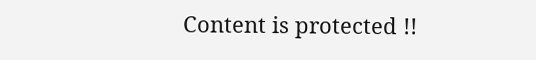Content is protected !!